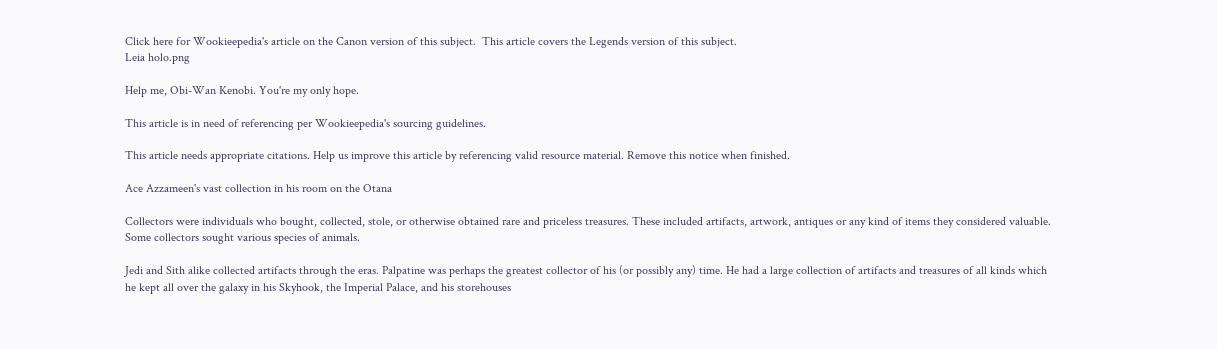Click here for Wookieepedia's article on the Canon version of this subject.  This article covers the Legends version of this subject.
Leia holo.png

Help me, Obi-Wan Kenobi. You're my only hope.

This article is in need of referencing per Wookieepedia's sourcing guidelines.

This article needs appropriate citations. Help us improve this article by referencing valid resource material. Remove this notice when finished.

Ace Azzameen's vast collection in his room on the Otana

Collectors were individuals who bought, collected, stole, or otherwise obtained rare and priceless treasures. These included artifacts, artwork, antiques or any kind of items they considered valuable. Some collectors sought various species of animals.

Jedi and Sith alike collected artifacts through the eras. Palpatine was perhaps the greatest collector of his (or possibly any) time. He had a large collection of artifacts and treasures of all kinds which he kept all over the galaxy in his Skyhook, the Imperial Palace, and his storehouses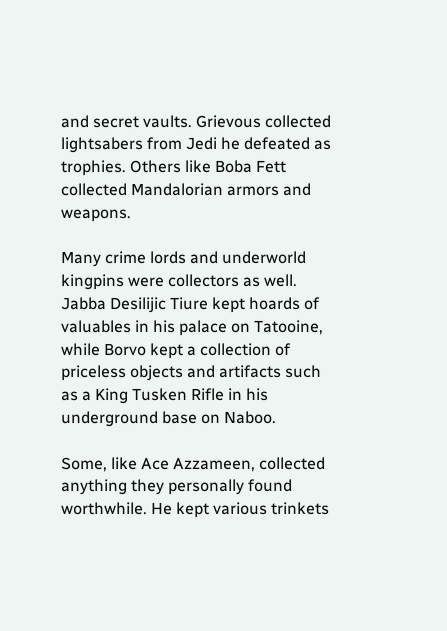and secret vaults. Grievous collected lightsabers from Jedi he defeated as trophies. Others like Boba Fett collected Mandalorian armors and weapons.

Many crime lords and underworld kingpins were collectors as well. Jabba Desilijic Tiure kept hoards of valuables in his palace on Tatooine, while Borvo kept a collection of priceless objects and artifacts such as a King Tusken Rifle in his underground base on Naboo.

Some, like Ace Azzameen, collected anything they personally found worthwhile. He kept various trinkets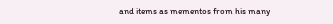and items as mementos from his many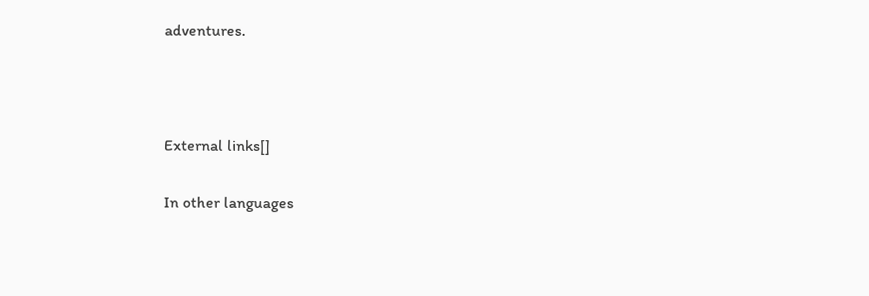adventures.



External links[]

In other languages